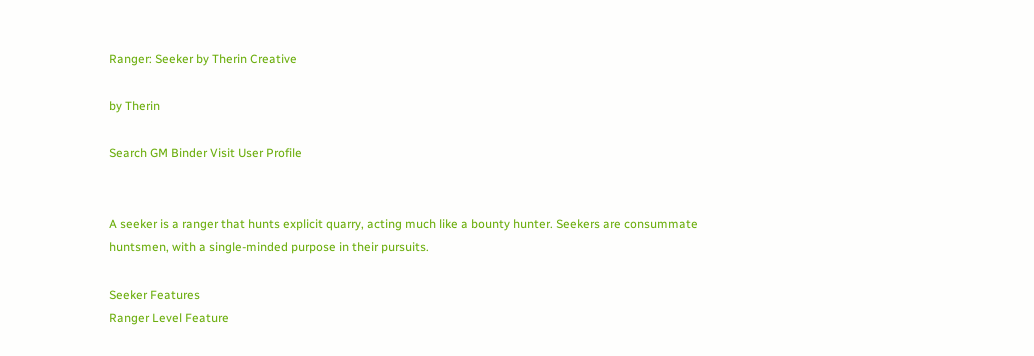Ranger: Seeker by Therin Creative

by Therin

Search GM Binder Visit User Profile


A seeker is a ranger that hunts explicit quarry, acting much like a bounty hunter. Seekers are consummate huntsmen, with a single-minded purpose in their pursuits.

Seeker Features
Ranger Level Feature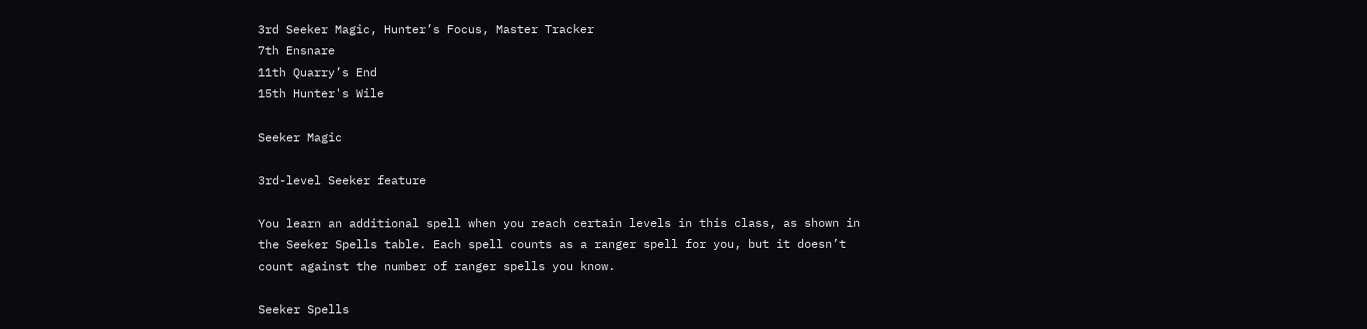3rd Seeker Magic, Hunter’s Focus, Master Tracker
7th Ensnare
11th Quarry’s End
15th Hunter's Wile

Seeker Magic

3rd-level Seeker feature

You learn an additional spell when you reach certain levels in this class, as shown in the Seeker Spells table. Each spell counts as a ranger spell for you, but it doesn’t count against the number of ranger spells you know.

Seeker Spells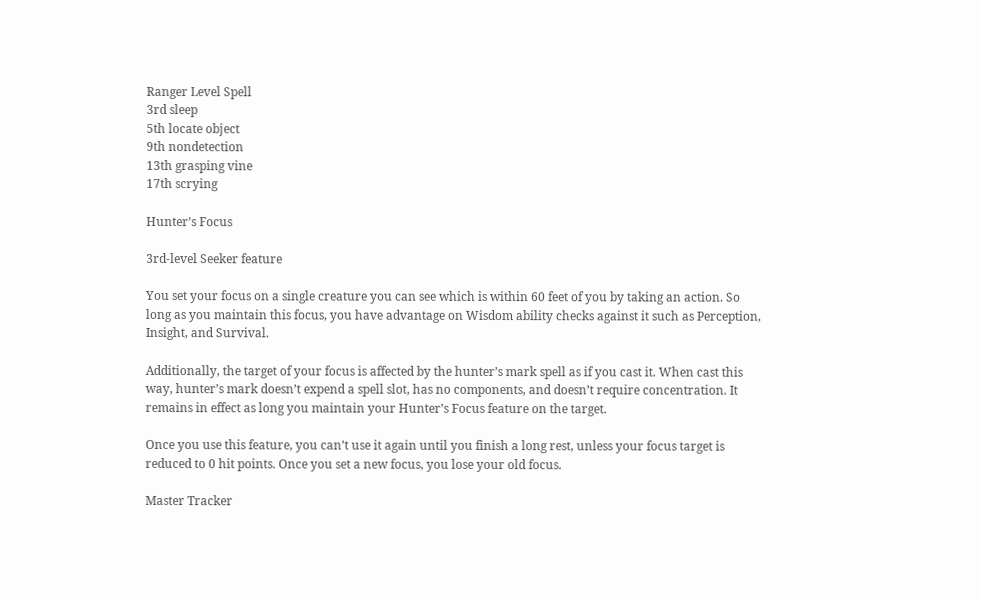Ranger Level Spell
3rd sleep
5th locate object
9th nondetection
13th grasping vine
17th scrying

Hunter’s Focus

3rd-level Seeker feature

You set your focus on a single creature you can see which is within 60 feet of you by taking an action. So long as you maintain this focus, you have advantage on Wisdom ability checks against it such as Perception, Insight, and Survival.

Additionally, the target of your focus is affected by the hunter’s mark spell as if you cast it. When cast this way, hunter’s mark doesn’t expend a spell slot, has no components, and doesn’t require concentration. It remains in effect as long you maintain your Hunter’s Focus feature on the target.

Once you use this feature, you can’t use it again until you finish a long rest, unless your focus target is reduced to 0 hit points. Once you set a new focus, you lose your old focus.

Master Tracker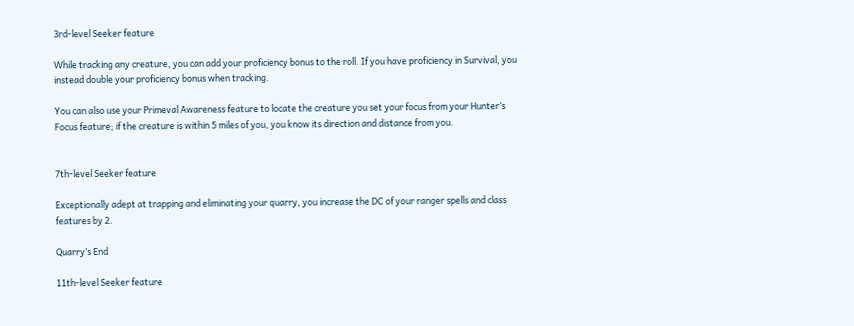3rd-level Seeker feature

While tracking any creature, you can add your proficiency bonus to the roll. If you have proficiency in Survival, you instead double your proficiency bonus when tracking.

You can also use your Primeval Awareness feature to locate the creature you set your focus from your Hunter’s Focus feature; if the creature is within 5 miles of you, you know its direction and distance from you.


7th-level Seeker feature

Exceptionally adept at trapping and eliminating your quarry, you increase the DC of your ranger spells and class features by 2.

Quarry’s End

11th-level Seeker feature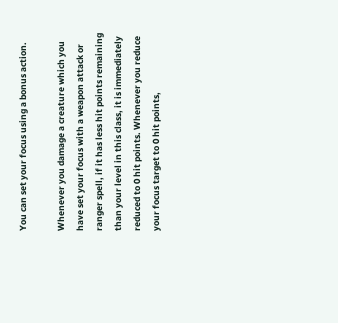You can set your focus using a bonus action.

Whenever you damage a creature which you have set your focus with a weapon attack or ranger spell, if it has less hit points remaining than your level in this class, it is immediately reduced to 0 hit points. Whenever you reduce your focus target to 0 hit points,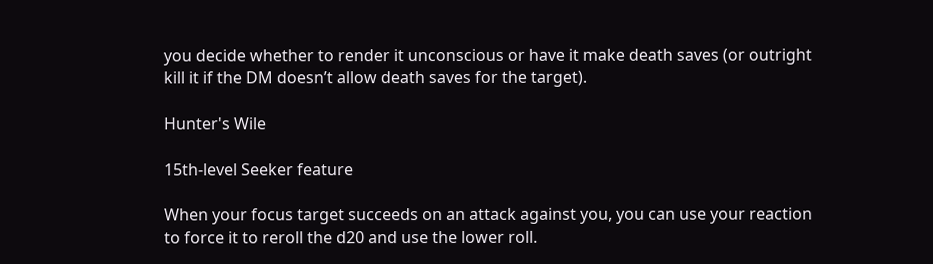you decide whether to render it unconscious or have it make death saves (or outright kill it if the DM doesn’t allow death saves for the target).

Hunter's Wile

15th-level Seeker feature

When your focus target succeeds on an attack against you, you can use your reaction to force it to reroll the d20 and use the lower roll.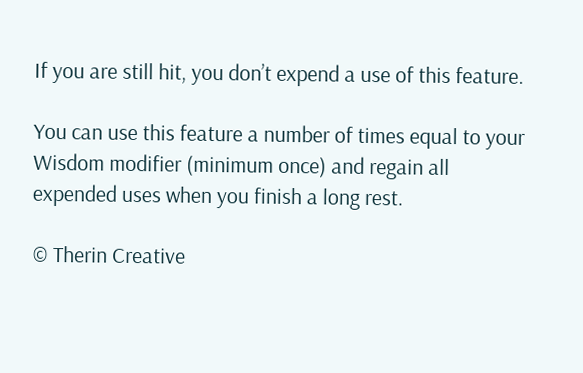If you are still hit, you don’t expend a use of this feature.

You can use this feature a number of times equal to your Wisdom modifier (minimum once) and regain all expended uses when you finish a long rest.

© Therin Creative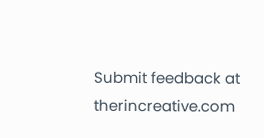Submit feedback at therincreative.com